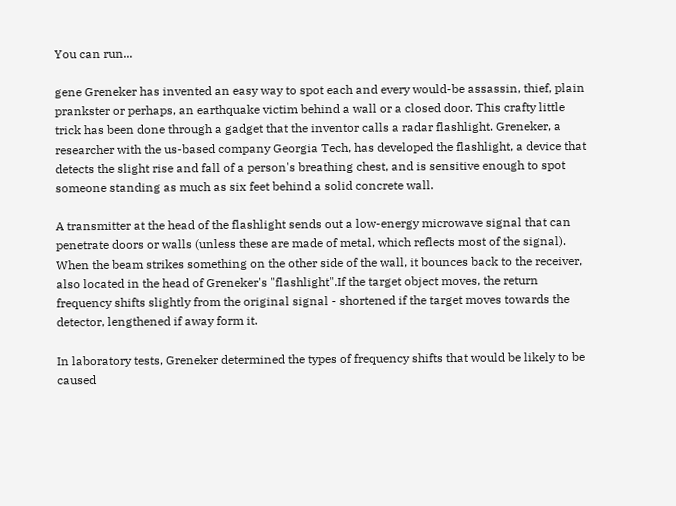You can run...

gene Greneker has invented an easy way to spot each and every would-be assassin, thief, plain prankster or perhaps, an earthquake victim behind a wall or a closed door. This crafty little trick has been done through a gadget that the inventor calls a radar flashlight. Greneker, a researcher with the us-based company Georgia Tech, has developed the flashlight, a device that detects the slight rise and fall of a person's breathing chest, and is sensitive enough to spot someone standing as much as six feet behind a solid concrete wall.

A transmitter at the head of the flashlight sends out a low-energy microwave signal that can penetrate doors or walls (unless these are made of metal, which reflects most of the signal). When the beam strikes something on the other side of the wall, it bounces back to the receiver, also located in the head of Greneker's "flashlight".If the target object moves, the return frequency shifts slightly from the original signal - shortened if the target moves towards the detector, lengthened if away form it.

In laboratory tests, Greneker determined the types of frequency shifts that would be likely to be caused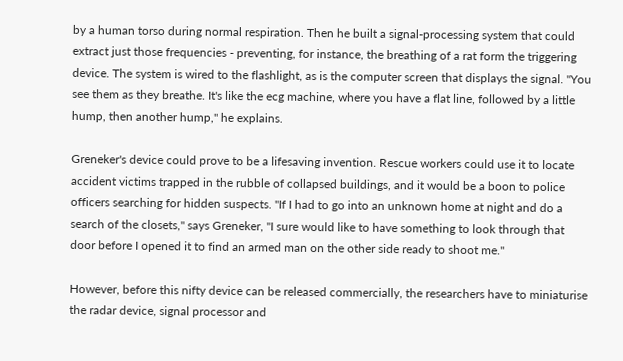by a human torso during normal respiration. Then he built a signal-processing system that could extract just those frequencies - preventing, for instance, the breathing of a rat form the triggering device. The system is wired to the flashlight, as is the computer screen that displays the signal. "You see them as they breathe. It's like the ecg machine, where you have a flat line, followed by a little hump, then another hump," he explains.

Greneker's device could prove to be a lifesaving invention. Rescue workers could use it to locate accident victims trapped in the rubble of collapsed buildings, and it would be a boon to police officers searching for hidden suspects. "If I had to go into an unknown home at night and do a search of the closets," says Greneker, "I sure would like to have something to look through that door before I opened it to find an armed man on the other side ready to shoot me."

However, before this nifty device can be released commercially, the researchers have to miniaturise the radar device, signal processor and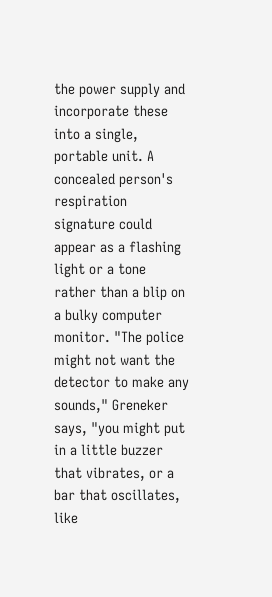the power supply and incorporate these into a single, portable unit. A concealed person's respiration signature could appear as a flashing light or a tone rather than a blip on a bulky computer monitor. "The police might not want the detector to make any sounds," Greneker says, "you might put in a little buzzer that vibrates, or a bar that oscillates, like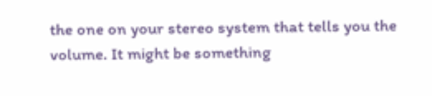the one on your stereo system that tells you the volume. It might be something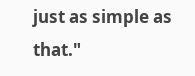just as simple as that."